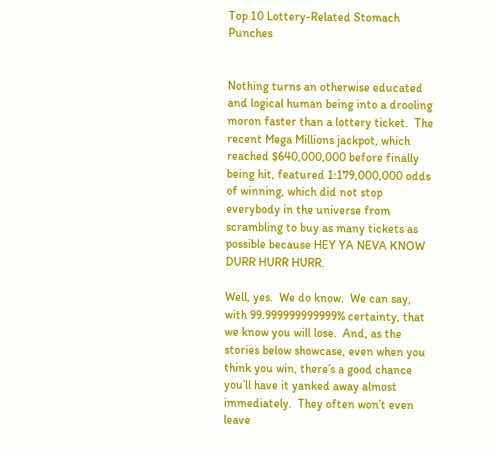Top 10 Lottery-Related Stomach Punches


Nothing turns an otherwise educated and logical human being into a drooling moron faster than a lottery ticket.  The recent Mega Millions jackpot, which reached $640,000,000 before finally being hit, featured 1:179,000,000 odds of winning, which did not stop everybody in the universe from scrambling to buy as many tickets as possible because HEY YA NEVA KNOW DURR HURR HURR.

Well, yes.  We do know.  We can say, with 99.999999999999% certainty, that we know you will lose.  And, as the stories below showcase, even when you think you win, there’s a good chance you’ll have it yanked away almost immediately.  They often won’t even leave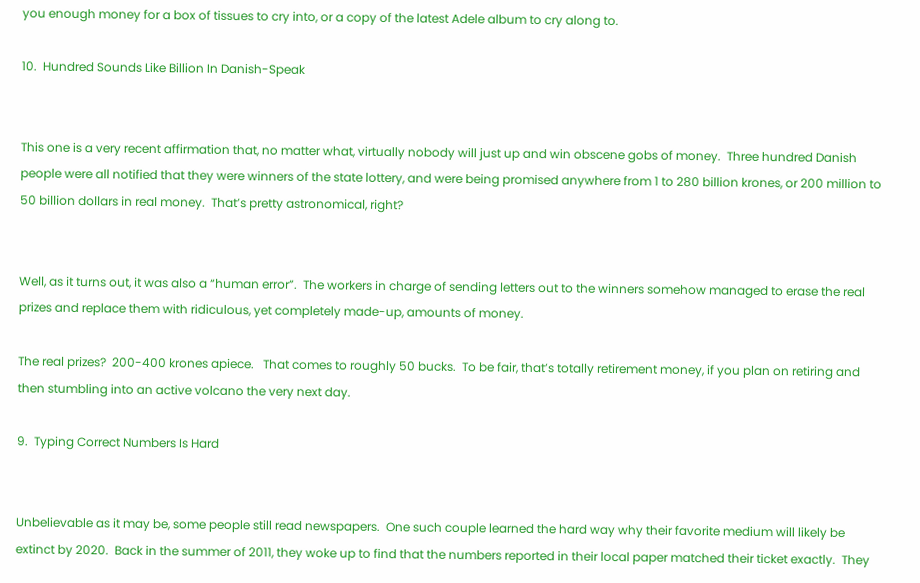you enough money for a box of tissues to cry into, or a copy of the latest Adele album to cry along to.

10.  Hundred Sounds Like Billion In Danish-Speak


This one is a very recent affirmation that, no matter what, virtually nobody will just up and win obscene gobs of money.  Three hundred Danish people were all notified that they were winners of the state lottery, and were being promised anywhere from 1 to 280 billion krones, or 200 million to 50 billion dollars in real money.  That’s pretty astronomical, right?


Well, as it turns out, it was also a “human error”.  The workers in charge of sending letters out to the winners somehow managed to erase the real prizes and replace them with ridiculous, yet completely made-up, amounts of money.

The real prizes?  200-400 krones apiece.   That comes to roughly 50 bucks.  To be fair, that’s totally retirement money, if you plan on retiring and then stumbling into an active volcano the very next day.

9.  Typing Correct Numbers Is Hard


Unbelievable as it may be, some people still read newspapers.  One such couple learned the hard way why their favorite medium will likely be extinct by 2020.  Back in the summer of 2011, they woke up to find that the numbers reported in their local paper matched their ticket exactly.  They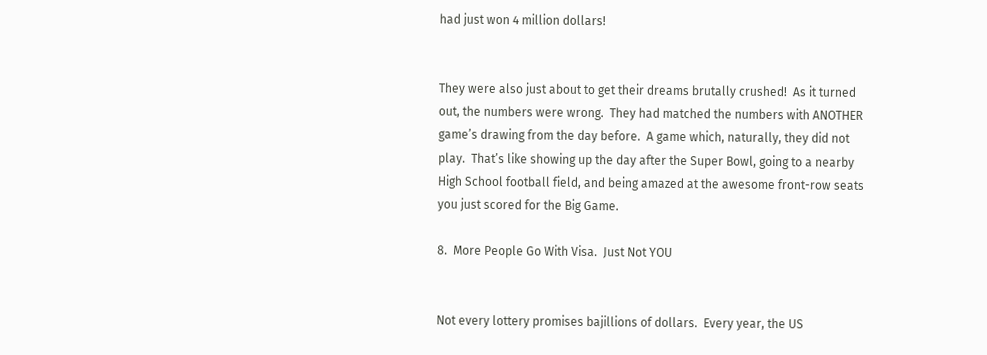had just won 4 million dollars!


They were also just about to get their dreams brutally crushed!  As it turned out, the numbers were wrong.  They had matched the numbers with ANOTHER game’s drawing from the day before.  A game which, naturally, they did not play.  That’s like showing up the day after the Super Bowl, going to a nearby High School football field, and being amazed at the awesome front-row seats you just scored for the Big Game.

8.  More People Go With Visa.  Just Not YOU


Not every lottery promises bajillions of dollars.  Every year, the US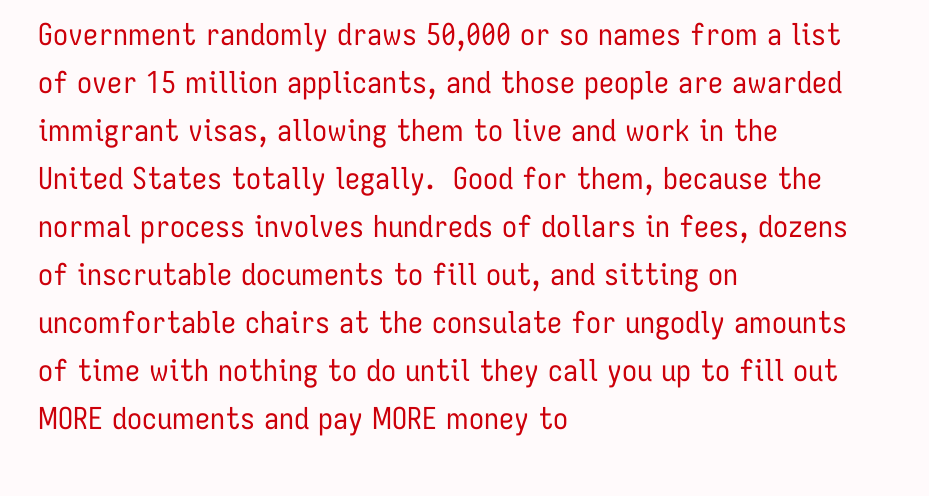Government randomly draws 50,000 or so names from a list of over 15 million applicants, and those people are awarded immigrant visas, allowing them to live and work in the United States totally legally.  Good for them, because the normal process involves hundreds of dollars in fees, dozens of inscrutable documents to fill out, and sitting on uncomfortable chairs at the consulate for ungodly amounts of time with nothing to do until they call you up to fill out MORE documents and pay MORE money to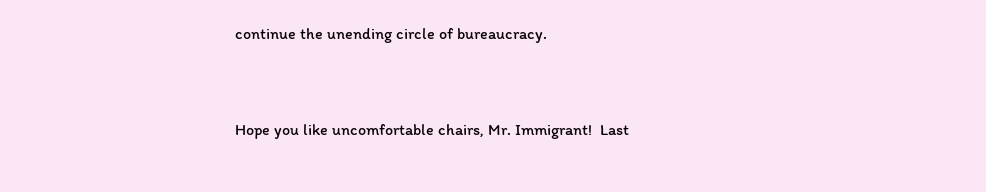continue the unending circle of bureaucracy.


Hope you like uncomfortable chairs, Mr. Immigrant!  Last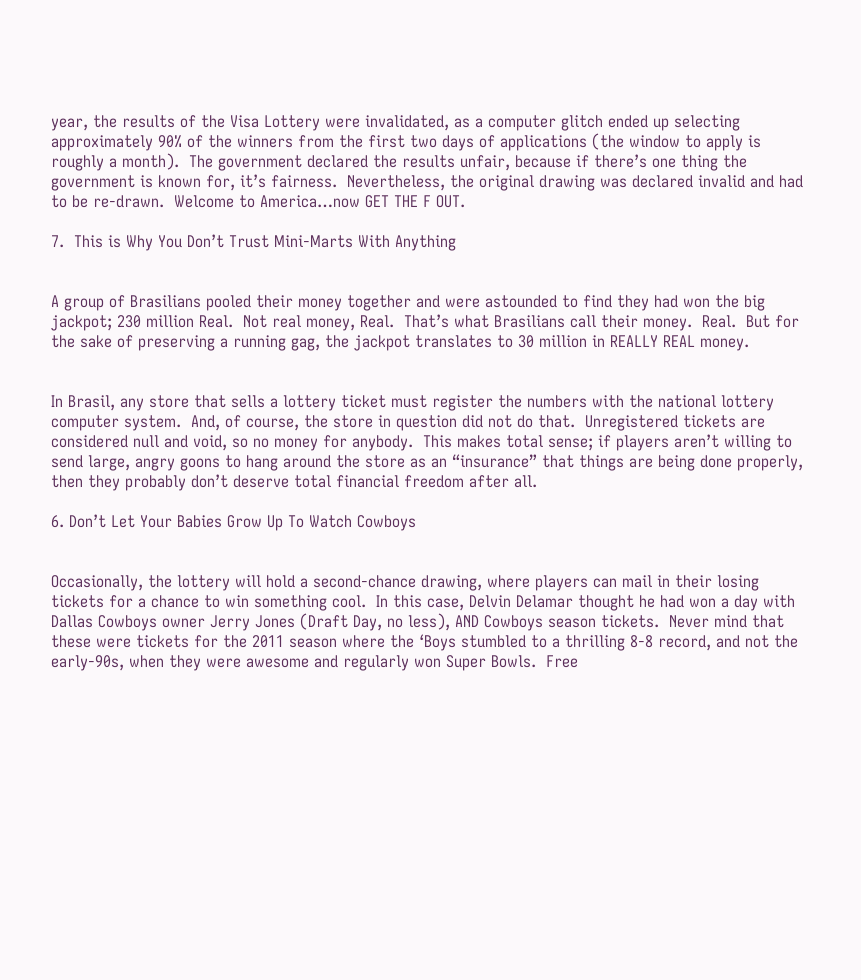year, the results of the Visa Lottery were invalidated, as a computer glitch ended up selecting approximately 90% of the winners from the first two days of applications (the window to apply is roughly a month).  The government declared the results unfair, because if there’s one thing the government is known for, it’s fairness.  Nevertheless, the original drawing was declared invalid and had to be re-drawn.  Welcome to America…now GET THE F OUT.

7.  This is Why You Don’t Trust Mini-Marts With Anything


A group of Brasilians pooled their money together and were astounded to find they had won the big jackpot; 230 million Real.  Not real money, Real.  That’s what Brasilians call their money.  Real.  But for the sake of preserving a running gag, the jackpot translates to 30 million in REALLY REAL money.


In Brasil, any store that sells a lottery ticket must register the numbers with the national lottery computer system.  And, of course, the store in question did not do that.  Unregistered tickets are considered null and void, so no money for anybody.  This makes total sense; if players aren’t willing to send large, angry goons to hang around the store as an “insurance” that things are being done properly, then they probably don’t deserve total financial freedom after all.

6. Don’t Let Your Babies Grow Up To Watch Cowboys


Occasionally, the lottery will hold a second-chance drawing, where players can mail in their losing tickets for a chance to win something cool.  In this case, Delvin Delamar thought he had won a day with Dallas Cowboys owner Jerry Jones (Draft Day, no less), AND Cowboys season tickets.  Never mind that these were tickets for the 2011 season where the ‘Boys stumbled to a thrilling 8-8 record, and not the early-90s, when they were awesome and regularly won Super Bowls.  Free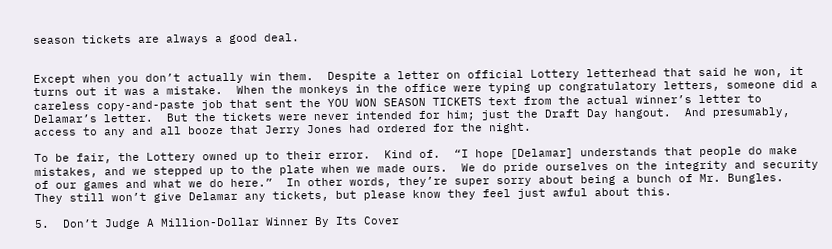season tickets are always a good deal.


Except when you don’t actually win them.  Despite a letter on official Lottery letterhead that said he won, it turns out it was a mistake.  When the monkeys in the office were typing up congratulatory letters, someone did a careless copy-and-paste job that sent the YOU WON SEASON TICKETS text from the actual winner’s letter to Delamar’s letter.  But the tickets were never intended for him; just the Draft Day hangout.  And presumably, access to any and all booze that Jerry Jones had ordered for the night.

To be fair, the Lottery owned up to their error.  Kind of.  “I hope [Delamar] understands that people do make mistakes, and we stepped up to the plate when we made ours.  We do pride ourselves on the integrity and security of our games and what we do here.”  In other words, they’re super sorry about being a bunch of Mr. Bungles.  They still won’t give Delamar any tickets, but please know they feel just awful about this.

5.  Don’t Judge A Million-Dollar Winner By Its Cover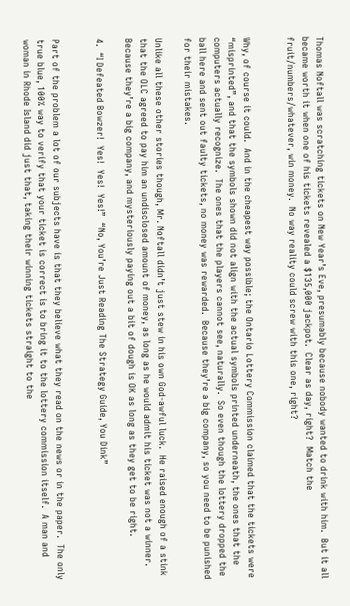Thomas Noftall was scratching tickets on New Year’s Eve, presumably because nobody wanted to drink with him.  But it all became worth it when one of his tickets revealed a $135,000 jackpot.  Clear as day, right?  Match the fruit/numbers/whatever, win money.  No way reality could screw with this one, right?


Why, of course it could.  And in the cheapest way possible; the Ontario Lottery Commission claimed that the tickets were “misprinted”, and that the symbols shown did not align with the actual symbols printed underneath, the ones that the computers actually recognize.  The ones that the players cannot see, naturally.  So even though the lottery dropped the ball here and sent out faulty tickets, no money was rewarded.  Because they’re a big company, so you need to be punished for their mistakes.

Unlike all these other stories though, Mr. Noftall didn’t just stew in his own God-awful luck.  He raised enough of a stink that the OLC agreed to pay him an undisclosed amount of money, as long as he would admit his ticket was not a winner.  Because they’re a big company, and mysteriously paying out a bit of dough is OK as long as they get to be right.

4.  “I Defeated Bowzer!  Yes!  Yes!  Yes!”  “No, You’re Just Reading The Strategy Guide, You Dink”


Part of the problem a lot of our subjects have is that they believe what they read on the news or in the paper.  The only true blue, 100% way to verify that your ticket is correct is to bring it to the lottery commission itself.  A man and woman in Rhode Island did just that, taking their winning tickets straight to the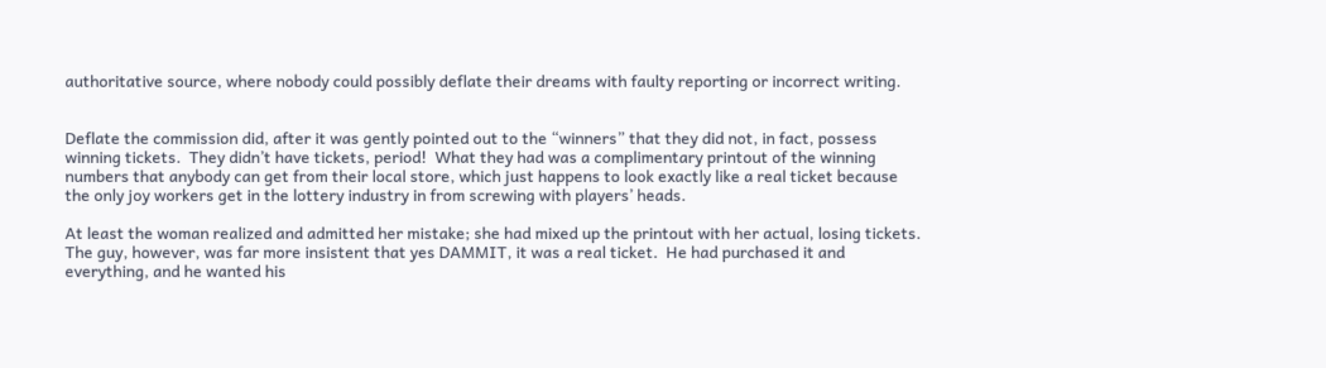authoritative source, where nobody could possibly deflate their dreams with faulty reporting or incorrect writing.


Deflate the commission did, after it was gently pointed out to the “winners” that they did not, in fact, possess winning tickets.  They didn’t have tickets, period!  What they had was a complimentary printout of the winning numbers that anybody can get from their local store, which just happens to look exactly like a real ticket because the only joy workers get in the lottery industry in from screwing with players’ heads.

At least the woman realized and admitted her mistake; she had mixed up the printout with her actual, losing tickets.  The guy, however, was far more insistent that yes DAMMIT, it was a real ticket.  He had purchased it and everything, and he wanted his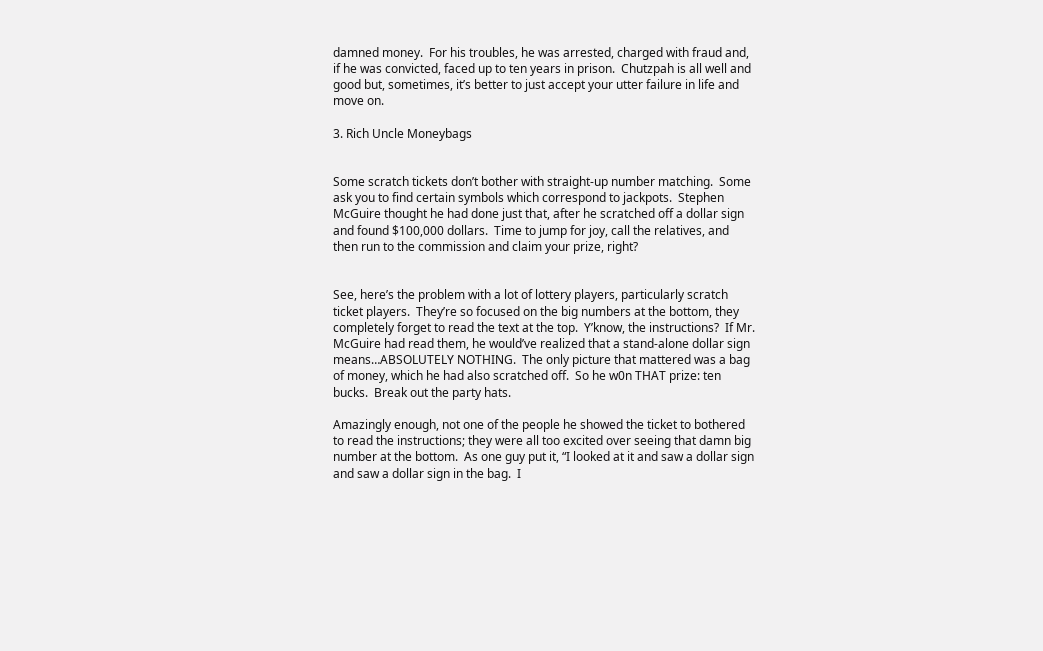damned money.  For his troubles, he was arrested, charged with fraud and, if he was convicted, faced up to ten years in prison.  Chutzpah is all well and good but, sometimes, it’s better to just accept your utter failure in life and move on.

3. Rich Uncle Moneybags


Some scratch tickets don’t bother with straight-up number matching.  Some ask you to find certain symbols which correspond to jackpots.  Stephen McGuire thought he had done just that, after he scratched off a dollar sign and found $100,000 dollars.  Time to jump for joy, call the relatives, and then run to the commission and claim your prize, right?


See, here’s the problem with a lot of lottery players, particularly scratch ticket players.  They’re so focused on the big numbers at the bottom, they completely forget to read the text at the top.  Y’know, the instructions?  If Mr. McGuire had read them, he would’ve realized that a stand-alone dollar sign means…ABSOLUTELY NOTHING.  The only picture that mattered was a bag of money, which he had also scratched off.  So he w0n THAT prize: ten bucks.  Break out the party hats.

Amazingly enough, not one of the people he showed the ticket to bothered to read the instructions; they were all too excited over seeing that damn big number at the bottom.  As one guy put it, “I looked at it and saw a dollar sign and saw a dollar sign in the bag.  I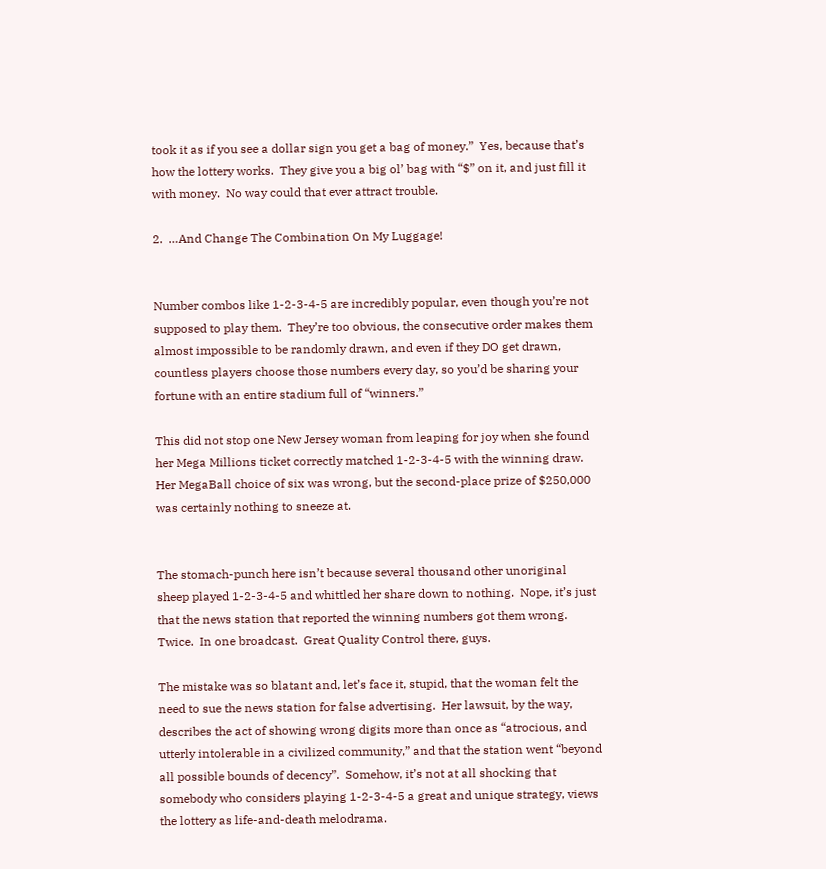took it as if you see a dollar sign you get a bag of money.”  Yes, because that’s how the lottery works.  They give you a big ol’ bag with “$” on it, and just fill it with money.  No way could that ever attract trouble.

2.  …And Change The Combination On My Luggage!


Number combos like 1-2-3-4-5 are incredibly popular, even though you’re not supposed to play them.  They’re too obvious, the consecutive order makes them almost impossible to be randomly drawn, and even if they DO get drawn, countless players choose those numbers every day, so you’d be sharing your fortune with an entire stadium full of “winners.”

This did not stop one New Jersey woman from leaping for joy when she found her Mega Millions ticket correctly matched 1-2-3-4-5 with the winning draw.  Her MegaBall choice of six was wrong, but the second-place prize of $250,000 was certainly nothing to sneeze at.


The stomach-punch here isn’t because several thousand other unoriginal sheep played 1-2-3-4-5 and whittled her share down to nothing.  Nope, it’s just that the news station that reported the winning numbers got them wrong.  Twice.  In one broadcast.  Great Quality Control there, guys.

The mistake was so blatant and, let’s face it, stupid, that the woman felt the need to sue the news station for false advertising.  Her lawsuit, by the way, describes the act of showing wrong digits more than once as “atrocious, and utterly intolerable in a civilized community,” and that the station went “beyond all possible bounds of decency”.  Somehow, it’s not at all shocking that somebody who considers playing 1-2-3-4-5 a great and unique strategy, views the lottery as life-and-death melodrama.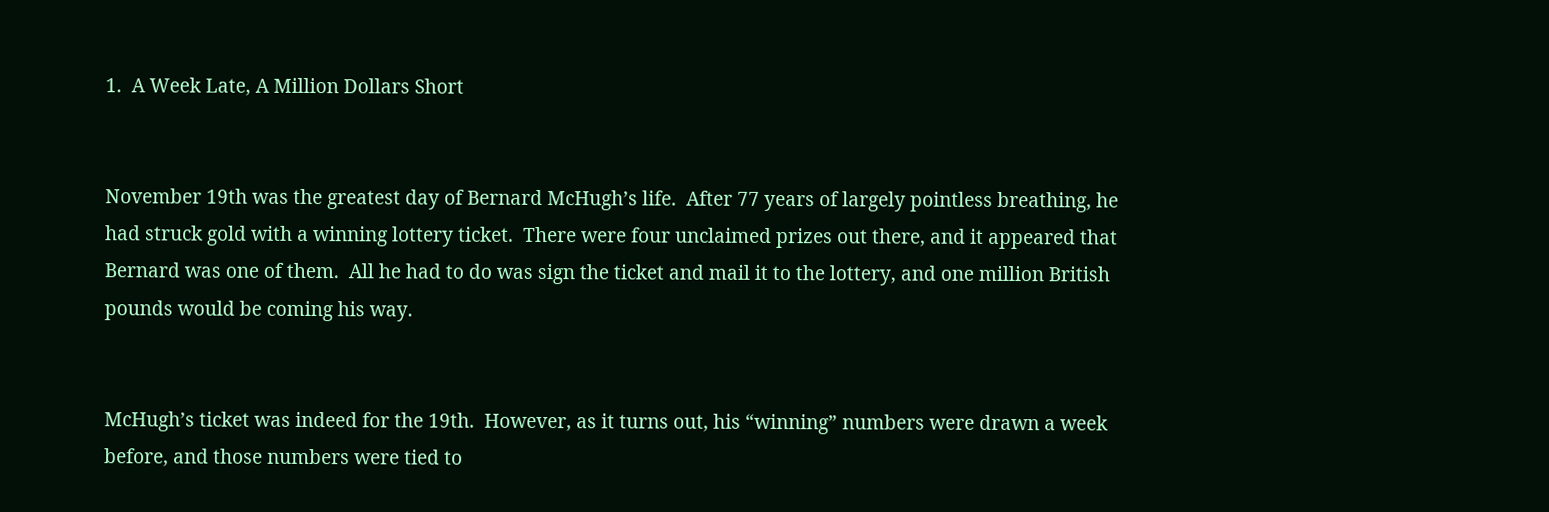1.  A Week Late, A Million Dollars Short


November 19th was the greatest day of Bernard McHugh’s life.  After 77 years of largely pointless breathing, he had struck gold with a winning lottery ticket.  There were four unclaimed prizes out there, and it appeared that Bernard was one of them.  All he had to do was sign the ticket and mail it to the lottery, and one million British pounds would be coming his way.


McHugh’s ticket was indeed for the 19th.  However, as it turns out, his “winning” numbers were drawn a week before, and those numbers were tied to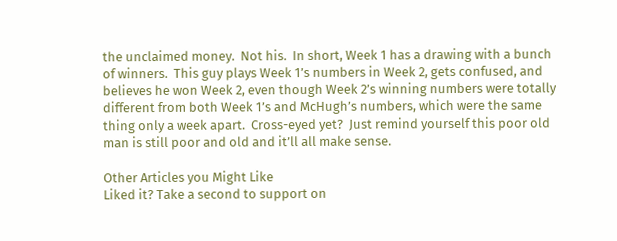the unclaimed money.  Not his.  In short, Week 1 has a drawing with a bunch of winners.  This guy plays Week 1’s numbers in Week 2, gets confused, and believes he won Week 2, even though Week 2’s winning numbers were totally different from both Week 1’s and McHugh’s numbers, which were the same thing only a week apart.  Cross-eyed yet?  Just remind yourself this poor old man is still poor and old and it’ll all make sense.

Other Articles you Might Like
Liked it? Take a second to support on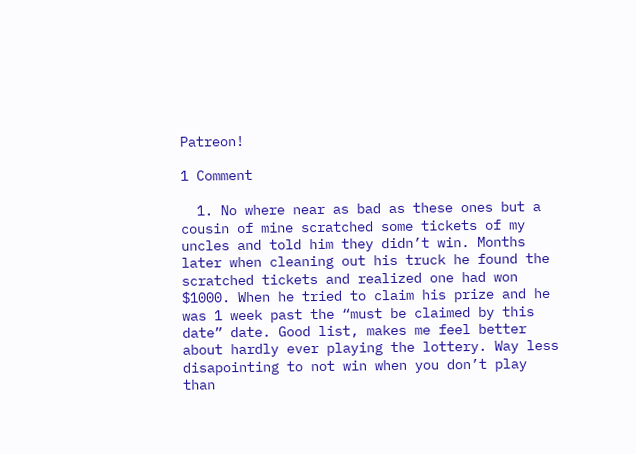Patreon!

1 Comment

  1. No where near as bad as these ones but a cousin of mine scratched some tickets of my uncles and told him they didn’t win. Months later when cleaning out his truck he found the scratched tickets and realized one had won $1000. When he tried to claim his prize and he was 1 week past the “must be claimed by this date” date. Good list, makes me feel better about hardly ever playing the lottery. Way less disapointing to not win when you don’t play than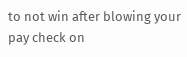to not win after blowing your pay check on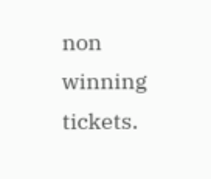non winning tickets.